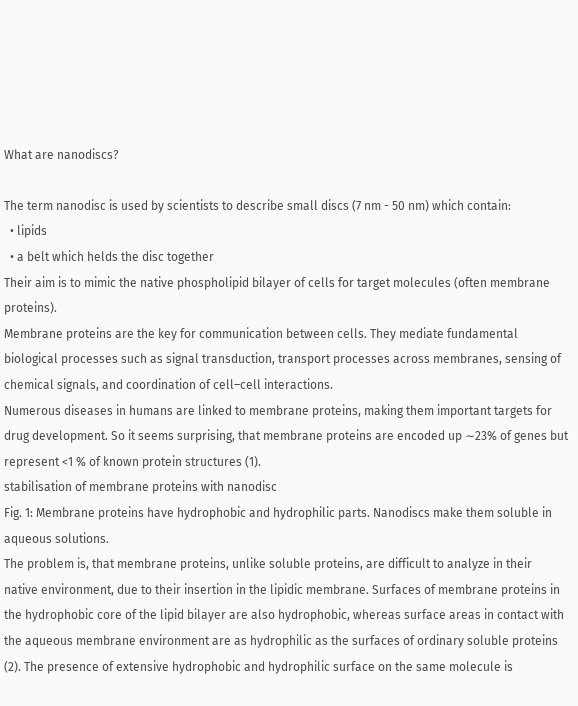What are nanodiscs?

The term nanodisc is used by scientists to describe small discs (7 nm - 50 nm) which contain:
  • lipids
  • a belt which helds the disc together
Their aim is to mimic the native phospholipid bilayer of cells for target molecules (often membrane proteins).
Membrane proteins are the key for communication between cells. They mediate fundamental biological processes such as signal transduction, transport processes across membranes, sensing of chemical signals, and coordination of cell–cell interactions.
Numerous diseases in humans are linked to membrane proteins, making them important targets for drug development. So it seems surprising, that membrane proteins are encoded up ∼23% of genes but represent <1 % of known protein structures (1).
stabilisation of membrane proteins with nanodisc
Fig. 1: Membrane proteins have hydrophobic and hydrophilic parts. Nanodiscs make them soluble in aqueous solutions.
The problem is, that membrane proteins, unlike soluble proteins, are difficult to analyze in their native environment, due to their insertion in the lipidic membrane. Surfaces of membrane proteins in the hydrophobic core of the lipid bilayer are also hydrophobic, whereas surface areas in contact with the aqueous membrane environment are as hydrophilic as the surfaces of ordinary soluble proteins (2). The presence of extensive hydrophobic and hydrophilic surface on the same molecule is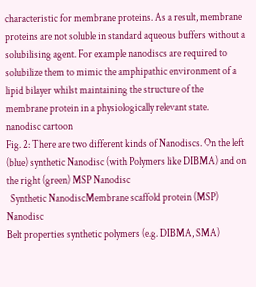characteristic for membrane proteins. As a result, membrane proteins are not soluble in standard aqueous buffers without a solubilising agent. For example nanodiscs are required to solubilize them to mimic the amphipathic environment of a lipid bilayer whilst maintaining the structure of the membrane protein in a physiologically relevant state.
nanodisc cartoon
Fig. 2: There are two different kinds of Nanodiscs. On the left (blue) synthetic Nanodisc (with Polymers like DIBMA) and on the right (green) MSP Nanodisc
  Synthetic NanodiscMembrane scaffold protein (MSP) Nanodisc
Belt properties synthetic polymers (e.g. DIBMA, SMA)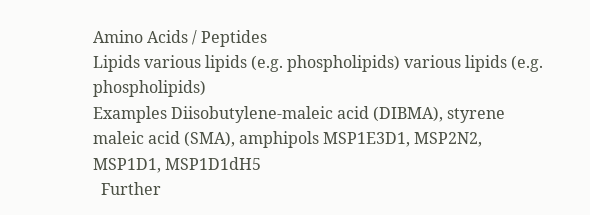Amino Acids / Peptides
Lipids various lipids (e.g. phospholipids) various lipids (e.g. phospholipids)
Examples Diisobutylene-maleic acid (DIBMA), styrene maleic acid (SMA), amphipols MSP1E3D1, MSP2N2, MSP1D1, MSP1D1dH5
  Further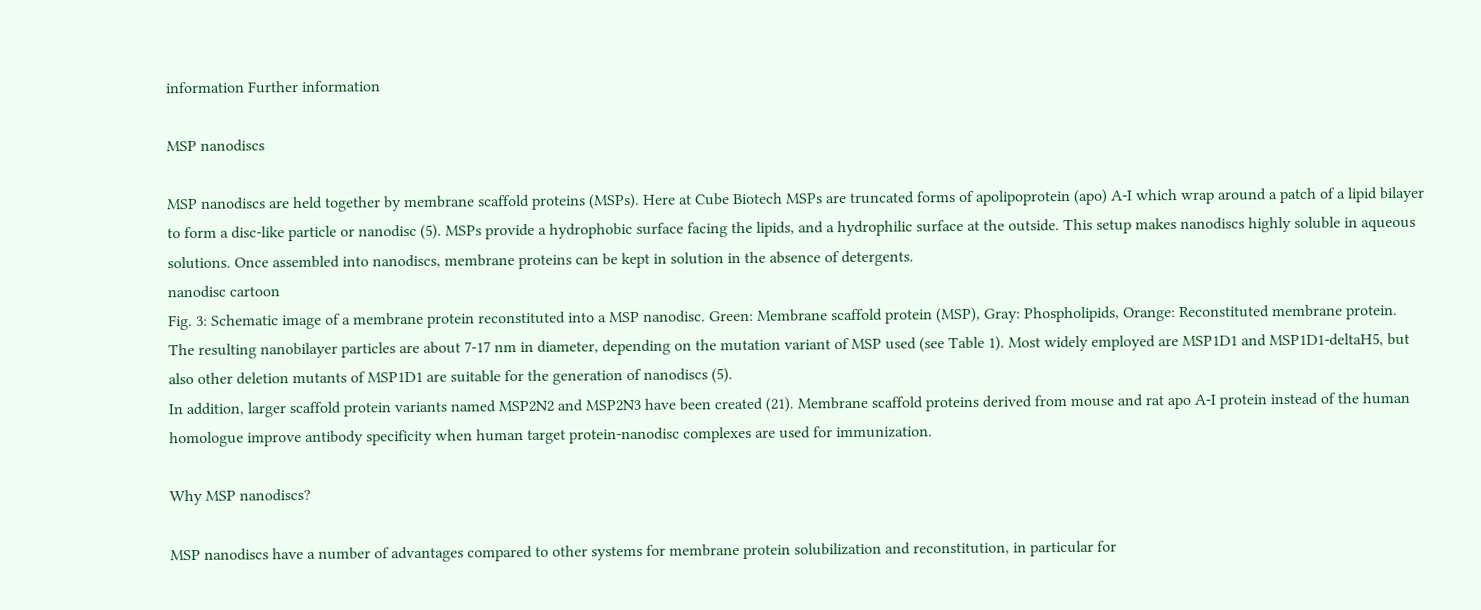information Further information

MSP nanodiscs

MSP nanodiscs are held together by membrane scaffold proteins (MSPs). Here at Cube Biotech MSPs are truncated forms of apolipoprotein (apo) A-I which wrap around a patch of a lipid bilayer to form a disc-like particle or nanodisc (5). MSPs provide a hydrophobic surface facing the lipids, and a hydrophilic surface at the outside. This setup makes nanodiscs highly soluble in aqueous solutions. Once assembled into nanodiscs, membrane proteins can be kept in solution in the absence of detergents.
nanodisc cartoon
Fig. 3: Schematic image of a membrane protein reconstituted into a MSP nanodisc. Green: Membrane scaffold protein (MSP), Gray: Phospholipids, Orange: Reconstituted membrane protein.
The resulting nanobilayer particles are about 7-17 nm in diameter, depending on the mutation variant of MSP used (see Table 1). Most widely employed are MSP1D1 and MSP1D1-deltaH5, but also other deletion mutants of MSP1D1 are suitable for the generation of nanodiscs (5).
In addition, larger scaffold protein variants named MSP2N2 and MSP2N3 have been created (21). Membrane scaffold proteins derived from mouse and rat apo A-I protein instead of the human homologue improve antibody specificity when human target protein-nanodisc complexes are used for immunization.

Why MSP nanodiscs?

MSP nanodiscs have a number of advantages compared to other systems for membrane protein solubilization and reconstitution, in particular for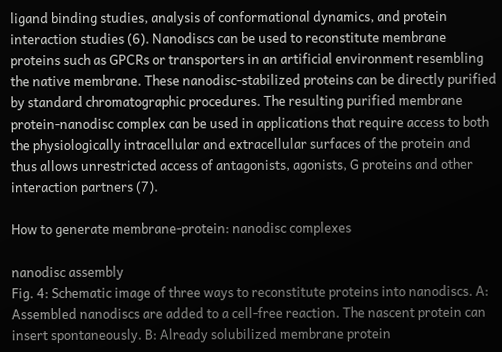ligand binding studies, analysis of conformational dynamics, and protein interaction studies (6). Nanodiscs can be used to reconstitute membrane proteins such as GPCRs or transporters in an artificial environment resembling the native membrane. These nanodisc-stabilized proteins can be directly purified by standard chromatographic procedures. The resulting purified membrane protein-nanodisc complex can be used in applications that require access to both the physiologically intracellular and extracellular surfaces of the protein and thus allows unrestricted access of antagonists, agonists, G proteins and other interaction partners (7).

How to generate membrane-protein: nanodisc complexes

nanodisc assembly
Fig. 4: Schematic image of three ways to reconstitute proteins into nanodiscs. A: Assembled nanodiscs are added to a cell-free reaction. The nascent protein can insert spontaneously. B: Already solubilized membrane protein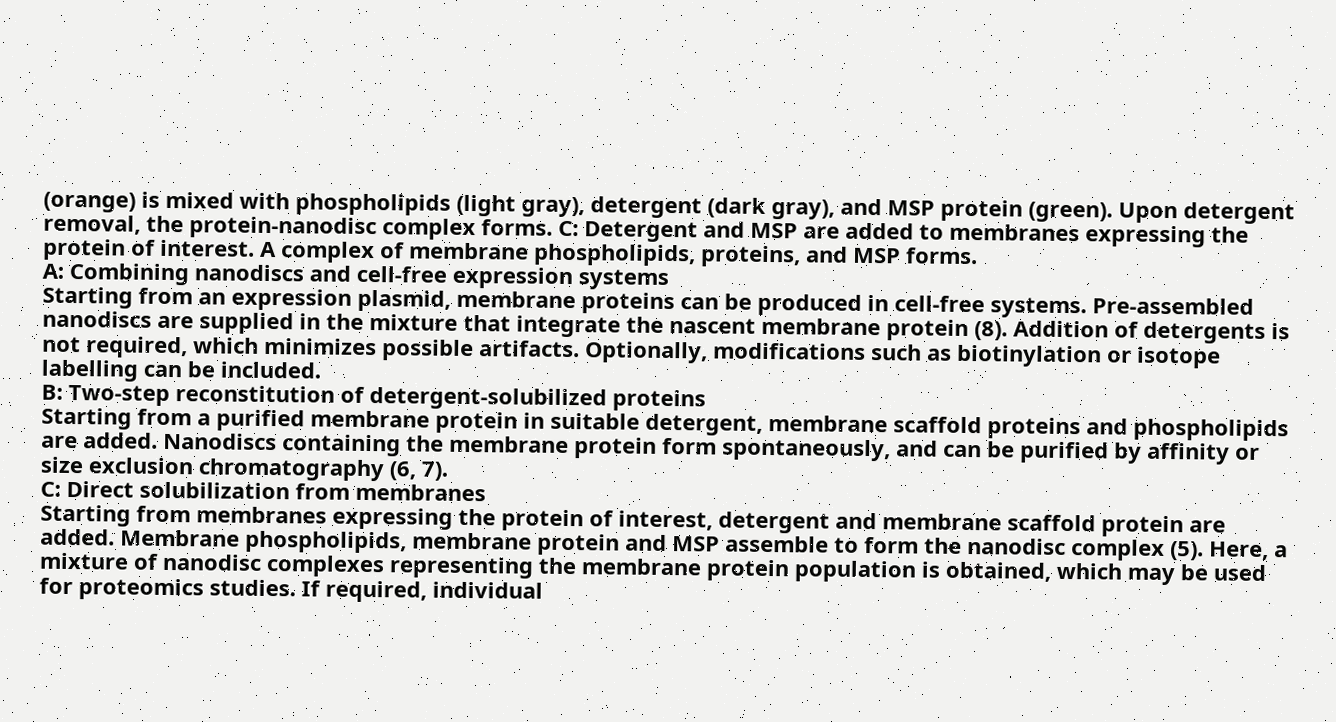(orange) is mixed with phospholipids (light gray), detergent (dark gray), and MSP protein (green). Upon detergent removal, the protein-nanodisc complex forms. C: Detergent and MSP are added to membranes expressing the protein of interest. A complex of membrane phospholipids, proteins, and MSP forms.
A: Combining nanodiscs and cell-free expression systems
Starting from an expression plasmid, membrane proteins can be produced in cell-free systems. Pre-assembled nanodiscs are supplied in the mixture that integrate the nascent membrane protein (8). Addition of detergents is not required, which minimizes possible artifacts. Optionally, modifications such as biotinylation or isotope labelling can be included.
B: Two-step reconstitution of detergent-solubilized proteins
Starting from a purified membrane protein in suitable detergent, membrane scaffold proteins and phospholipids are added. Nanodiscs containing the membrane protein form spontaneously, and can be purified by affinity or size exclusion chromatography (6, 7).
C: Direct solubilization from membranes
Starting from membranes expressing the protein of interest, detergent and membrane scaffold protein are added. Membrane phospholipids, membrane protein and MSP assemble to form the nanodisc complex (5). Here, a mixture of nanodisc complexes representing the membrane protein population is obtained, which may be used for proteomics studies. If required, individual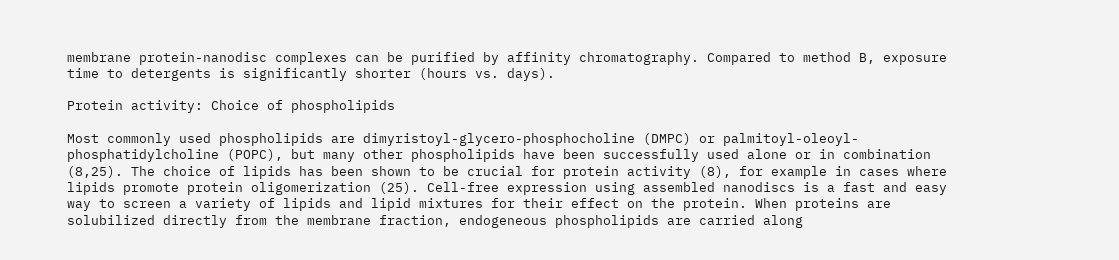membrane protein-nanodisc complexes can be purified by affinity chromatography. Compared to method B, exposure time to detergents is significantly shorter (hours vs. days).

Protein activity: Choice of phospholipids

Most commonly used phospholipids are dimyristoyl-glycero-phosphocholine (DMPC) or palmitoyl-oleoyl-phosphatidylcholine (POPC), but many other phospholipids have been successfully used alone or in combination (8,25). The choice of lipids has been shown to be crucial for protein activity (8), for example in cases where lipids promote protein oligomerization (25). Cell-free expression using assembled nanodiscs is a fast and easy way to screen a variety of lipids and lipid mixtures for their effect on the protein. When proteins are solubilized directly from the membrane fraction, endogeneous phospholipids are carried along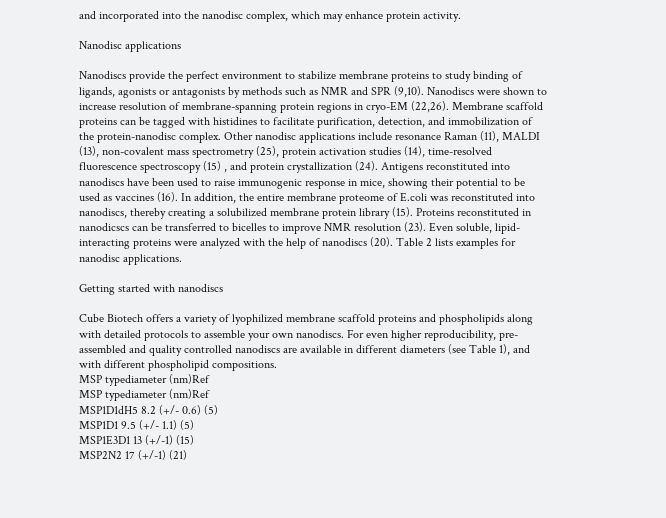and incorporated into the nanodisc complex, which may enhance protein activity.

Nanodisc applications

Nanodiscs provide the perfect environment to stabilize membrane proteins to study binding of ligands, agonists or antagonists by methods such as NMR and SPR (9,10). Nanodiscs were shown to increase resolution of membrane-spanning protein regions in cryo-EM (22,26). Membrane scaffold proteins can be tagged with histidines to facilitate purification, detection, and immobilization of the protein-nanodisc complex. Other nanodisc applications include resonance Raman (11), MALDI (13), non-covalent mass spectrometry (25), protein activation studies (14), time-resolved fluorescence spectroscopy (15) , and protein crystallization (24). Antigens reconstituted into nanodiscs have been used to raise immunogenic response in mice, showing their potential to be used as vaccines (16). In addition, the entire membrane proteome of E.coli was reconstituted into nanodiscs, thereby creating a solubilized membrane protein library (15). Proteins reconstituted in nanodicscs can be transferred to bicelles to improve NMR resolution (23). Even soluble, lipid-interacting proteins were analyzed with the help of nanodiscs (20). Table 2 lists examples for nanodisc applications.

Getting started with nanodiscs

Cube Biotech offers a variety of lyophilized membrane scaffold proteins and phospholipids along with detailed protocols to assemble your own nanodiscs. For even higher reproducibility, pre-assembled and quality controlled nanodiscs are available in different diameters (see Table 1), and with different phospholipid compositions.
MSP typediameter (nm)Ref
MSP typediameter (nm)Ref
MSP1D1dH5 8.2 (+/- 0.6) (5)
MSP1D1 9.5 (+/- 1.1) (5)
MSP1E3D1 13 (+/-1) (15)
MSP2N2 17 (+/-1) (21)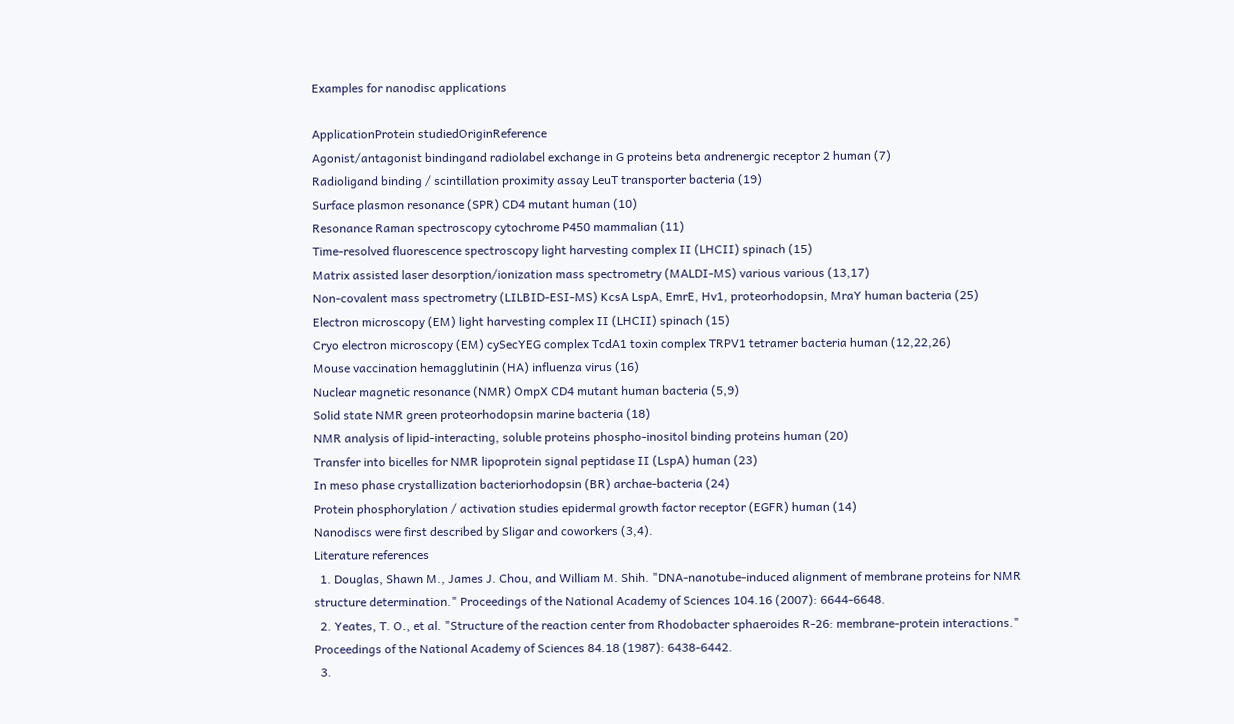Examples for nanodisc applications

ApplicationProtein studiedOriginReference
Agonist/antagonist bindingand radiolabel exchange in G proteins beta andrenergic receptor 2 human (7)
Radioligand binding / scintillation proximity assay LeuT transporter bacteria (19)
Surface plasmon resonance (SPR) CD4 mutant human (10)
Resonance Raman spectroscopy cytochrome P450 mammalian (11)
Time-resolved fluorescence spectroscopy light harvesting complex II (LHCII) spinach (15)
Matrix assisted laser desorption/ionization mass spectrometry (MALDI-MS) various various (13,17)
Non-covalent mass spectrometry (LILBID-ESI-MS) KcsA LspA, EmrE, Hv1, proteorhodopsin, MraY human bacteria (25)
Electron microscopy (EM) light harvesting complex II (LHCII) spinach (15)
Cryo electron microscopy (EM) cySecYEG complex TcdA1 toxin complex TRPV1 tetramer bacteria human (12,22,26)
Mouse vaccination hemagglutinin (HA) influenza virus (16)
Nuclear magnetic resonance (NMR) OmpX CD4 mutant human bacteria (5,9)
Solid state NMR green proteorhodopsin marine bacteria (18)
NMR analysis of lipid-interacting, soluble proteins phospho-inositol binding proteins human (20)
Transfer into bicelles for NMR lipoprotein signal peptidase II (LspA) human (23)
In meso phase crystallization bacteriorhodopsin (BR) archae-bacteria (24)
Protein phosphorylation / activation studies epidermal growth factor receptor (EGFR) human (14)
Nanodiscs were first described by Sligar and coworkers (3,4).
Literature references
  1. Douglas, Shawn M., James J. Chou, and William M. Shih. "DNA-nanotube-induced alignment of membrane proteins for NMR structure determination." Proceedings of the National Academy of Sciences 104.16 (2007): 6644-6648.
  2. Yeates, T. O., et al. "Structure of the reaction center from Rhodobacter sphaeroides R-26: membrane-protein interactions." Proceedings of the National Academy of Sciences 84.18 (1987): 6438-6442.
  3.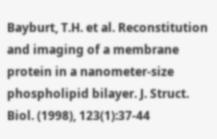Bayburt, T.H. et al. Reconstitution and imaging of a membrane protein in a nanometer-size phospholipid bilayer. J. Struct. Biol. (1998), 123(1):37-44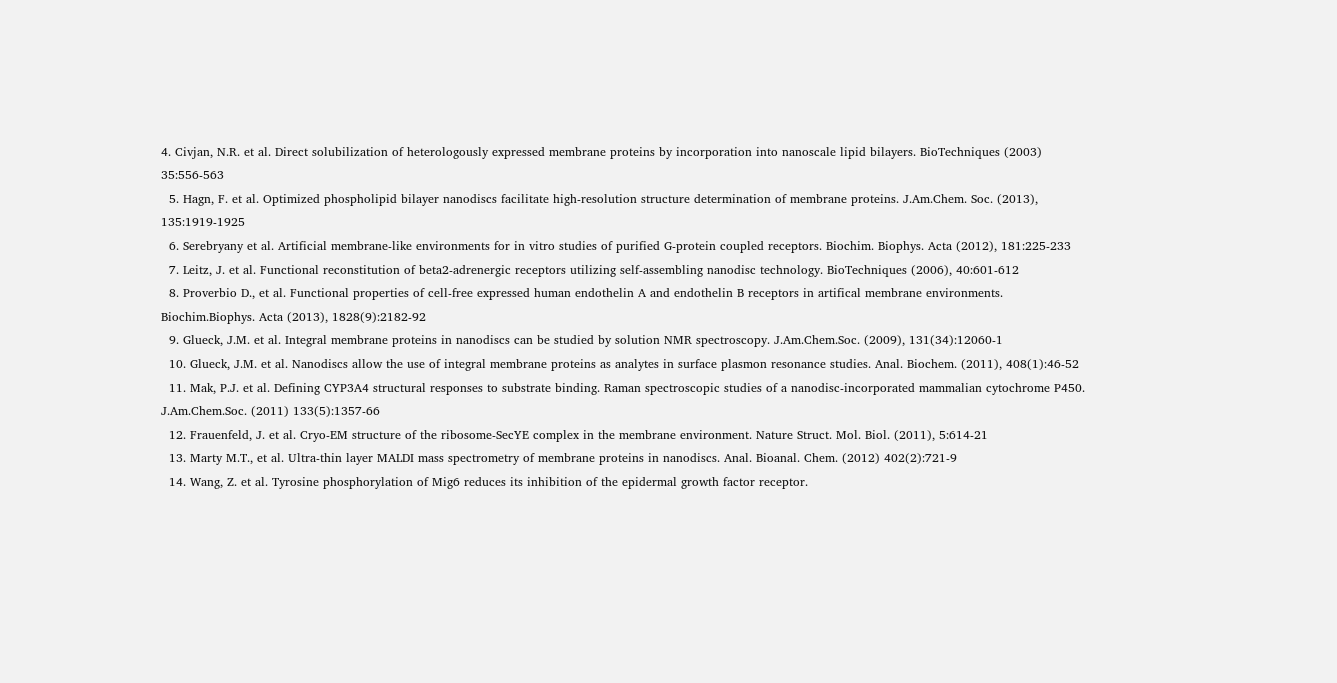4. Civjan, N.R. et al. Direct solubilization of heterologously expressed membrane proteins by incorporation into nanoscale lipid bilayers. BioTechniques (2003) 35:556-563
  5. Hagn, F. et al. Optimized phospholipid bilayer nanodiscs facilitate high-resolution structure determination of membrane proteins. J.Am.Chem. Soc. (2013), 135:1919-1925
  6. Serebryany et al. Artificial membrane-like environments for in vitro studies of purified G-protein coupled receptors. Biochim. Biophys. Acta (2012), 181:225-233
  7. Leitz, J. et al. Functional reconstitution of beta2-adrenergic receptors utilizing self-assembling nanodisc technology. BioTechniques (2006), 40:601-612
  8. Proverbio D., et al. Functional properties of cell-free expressed human endothelin A and endothelin B receptors in artifical membrane environments. Biochim.Biophys. Acta (2013), 1828(9):2182-92
  9. Glueck, J.M. et al. Integral membrane proteins in nanodiscs can be studied by solution NMR spectroscopy. J.Am.Chem.Soc. (2009), 131(34):12060-1
  10. Glueck, J.M. et al. Nanodiscs allow the use of integral membrane proteins as analytes in surface plasmon resonance studies. Anal. Biochem. (2011), 408(1):46-52
  11. Mak, P.J. et al. Defining CYP3A4 structural responses to substrate binding. Raman spectroscopic studies of a nanodisc-incorporated mammalian cytochrome P450. J.Am.Chem.Soc. (2011) 133(5):1357-66
  12. Frauenfeld, J. et al. Cryo-EM structure of the ribosome-SecYE complex in the membrane environment. Nature Struct. Mol. Biol. (2011), 5:614-21
  13. Marty M.T., et al. Ultra-thin layer MALDI mass spectrometry of membrane proteins in nanodiscs. Anal. Bioanal. Chem. (2012) 402(2):721-9
  14. Wang, Z. et al. Tyrosine phosphorylation of Mig6 reduces its inhibition of the epidermal growth factor receptor.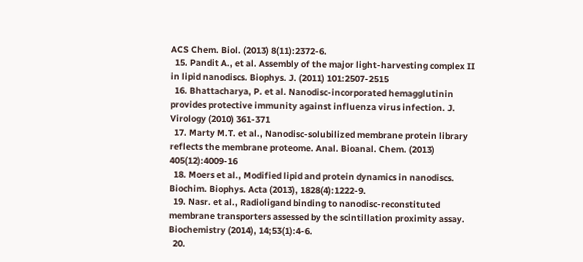ACS Chem. Biol. (2013) 8(11):2372-6.
  15. Pandit A., et al. Assembly of the major light-harvesting complex II in lipid nanodiscs. Biophys. J. (2011) 101:2507-2515
  16. Bhattacharya, P. et al. Nanodisc-incorporated hemagglutinin provides protective immunity against influenza virus infection. J. Virology (2010) 361-371
  17. Marty M.T. et al., Nanodisc-solubilized membrane protein library reflects the membrane proteome. Anal. Bioanal. Chem. (2013) 405(12):4009-16
  18. Moers et al., Modified lipid and protein dynamics in nanodiscs. Biochim. Biophys. Acta (2013), 1828(4):1222-9.
  19. Nasr. et al., Radioligand binding to nanodisc-reconstituted membrane transporters assessed by the scintillation proximity assay. Biochemistry (2014), 14;53(1):4-6.
  20.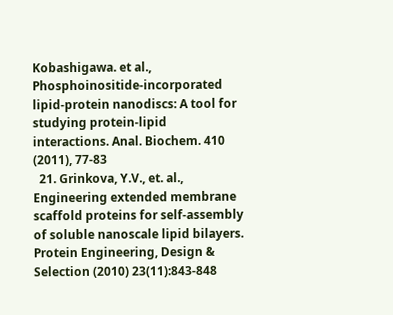Kobashigawa. et al., Phosphoinositide-incorporated lipid-protein nanodiscs: A tool for studying protein-lipid interactions. Anal. Biochem. 410 (2011), 77-83
  21. Grinkova, Y.V., et. al., Engineering extended membrane scaffold proteins for self-assembly of soluble nanoscale lipid bilayers. Protein Engineering, Design & Selection (2010) 23(11):843-848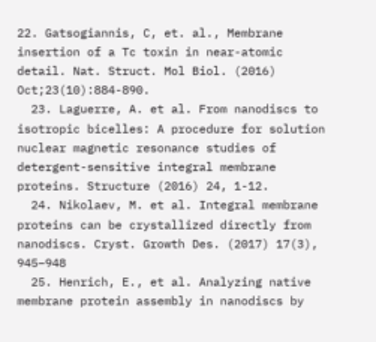22. Gatsogiannis, C, et. al., Membrane insertion of a Tc toxin in near-atomic detail. Nat. Struct. Mol Biol. (2016) Oct;23(10):884-890.
  23. Laguerre, A. et al. From nanodiscs to isotropic bicelles: A procedure for solution nuclear magnetic resonance studies of detergent-sensitive integral membrane proteins. Structure (2016) 24, 1-12.
  24. Nikolaev, M. et al. Integral membrane proteins can be crystallized directly from nanodiscs. Cryst. Growth Des. (2017) 17(3), 945–948
  25. Henrich, E., et al. Analyzing native membrane protein assembly in nanodiscs by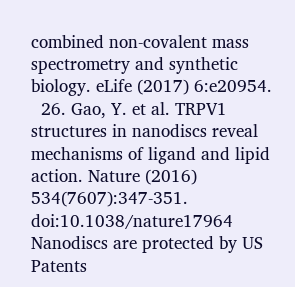combined non-covalent mass spectrometry and synthetic biology. eLife (2017) 6:e20954.
  26. Gao, Y. et al. TRPV1 structures in nanodiscs reveal mechanisms of ligand and lipid action. Nature (2016) 534(7607):347-351. doi:10.1038/nature17964
Nanodiscs are protected by US Patents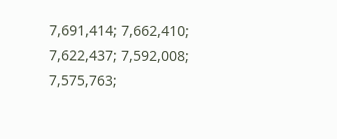7,691,414; 7,662,410; 7,622,437; 7,592,008; 7,575,763;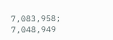7,083,958; 7,048,949